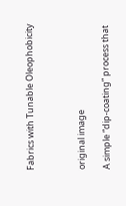Fabrics with Tunable Oleophobicity



original image

A simple “dip-coating” process that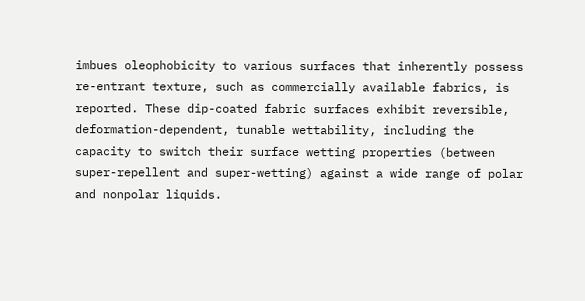imbues oleophobicity to various surfaces that inherently possess re-entrant texture, such as commercially available fabrics, is reported. These dip-coated fabric surfaces exhibit reversible, deformation-dependent, tunable wettability, including the capacity to switch their surface wetting properties (between super-repellent and super-wetting) against a wide range of polar and nonpolar liquids.